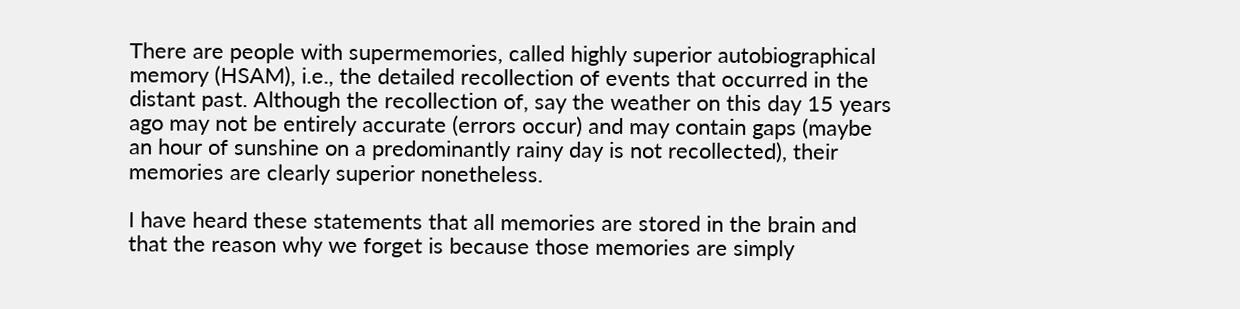There are people with supermemories, called highly superior autobiographical memory (HSAM), i.e., the detailed recollection of events that occurred in the distant past. Although the recollection of, say the weather on this day 15 years ago may not be entirely accurate (errors occur) and may contain gaps (maybe an hour of sunshine on a predominantly rainy day is not recollected), their memories are clearly superior nonetheless.

I have heard these statements that all memories are stored in the brain and that the reason why we forget is because those memories are simply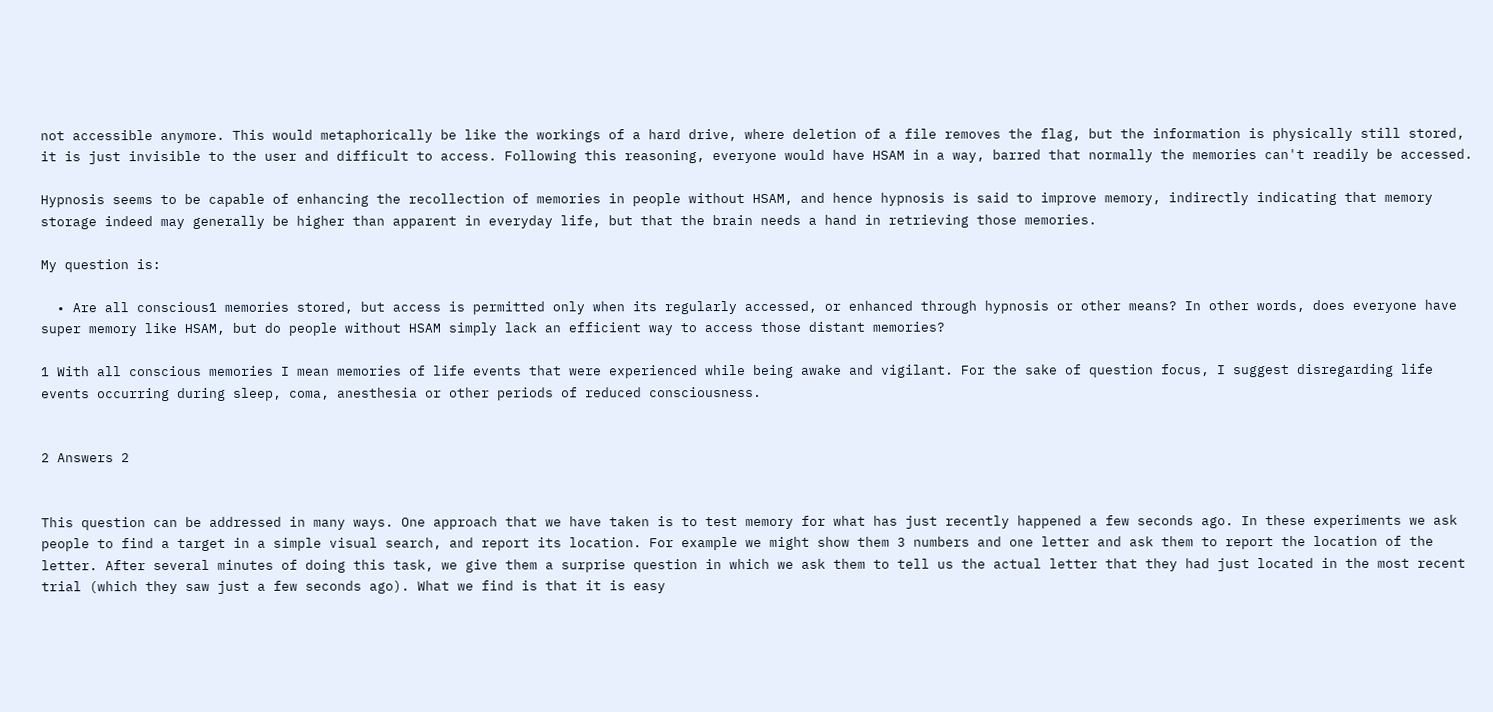not accessible anymore. This would metaphorically be like the workings of a hard drive, where deletion of a file removes the flag, but the information is physically still stored, it is just invisible to the user and difficult to access. Following this reasoning, everyone would have HSAM in a way, barred that normally the memories can't readily be accessed.

Hypnosis seems to be capable of enhancing the recollection of memories in people without HSAM, and hence hypnosis is said to improve memory, indirectly indicating that memory storage indeed may generally be higher than apparent in everyday life, but that the brain needs a hand in retrieving those memories.

My question is:

  • Are all conscious1 memories stored, but access is permitted only when its regularly accessed, or enhanced through hypnosis or other means? In other words, does everyone have super memory like HSAM, but do people without HSAM simply lack an efficient way to access those distant memories?

1 With all conscious memories I mean memories of life events that were experienced while being awake and vigilant. For the sake of question focus, I suggest disregarding life events occurring during sleep, coma, anesthesia or other periods of reduced consciousness.


2 Answers 2


This question can be addressed in many ways. One approach that we have taken is to test memory for what has just recently happened a few seconds ago. In these experiments we ask people to find a target in a simple visual search, and report its location. For example we might show them 3 numbers and one letter and ask them to report the location of the letter. After several minutes of doing this task, we give them a surprise question in which we ask them to tell us the actual letter that they had just located in the most recent trial (which they saw just a few seconds ago). What we find is that it is easy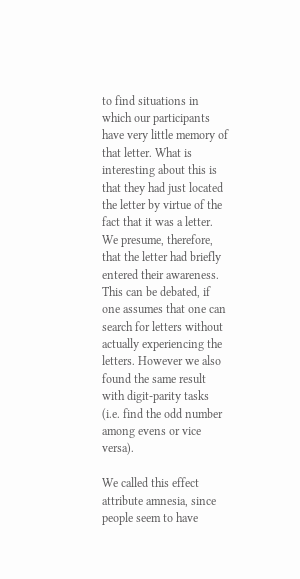to find situations in which our participants have very little memory of that letter. What is interesting about this is that they had just located the letter by virtue of the fact that it was a letter. We presume, therefore, that the letter had briefly entered their awareness. This can be debated, if one assumes that one can search for letters without actually experiencing the letters. However we also found the same result with digit-parity tasks (i.e. find the odd number among evens or vice versa).

We called this effect attribute amnesia, since people seem to have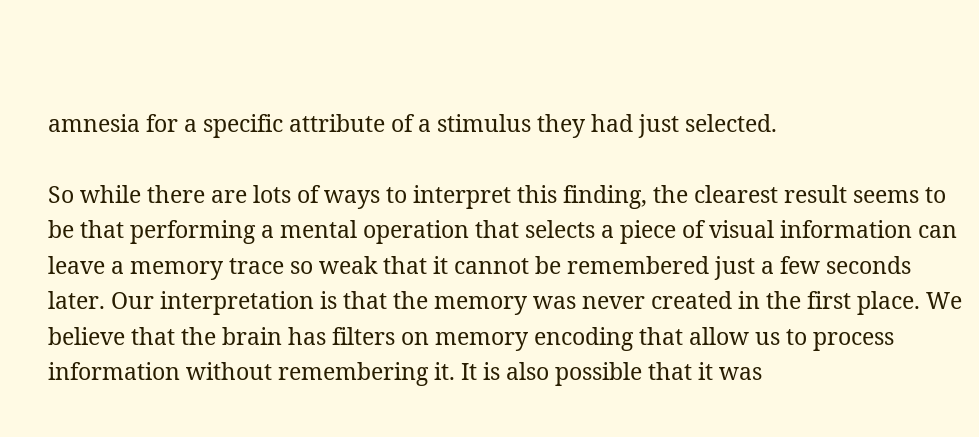amnesia for a specific attribute of a stimulus they had just selected.

So while there are lots of ways to interpret this finding, the clearest result seems to be that performing a mental operation that selects a piece of visual information can leave a memory trace so weak that it cannot be remembered just a few seconds later. Our interpretation is that the memory was never created in the first place. We believe that the brain has filters on memory encoding that allow us to process information without remembering it. It is also possible that it was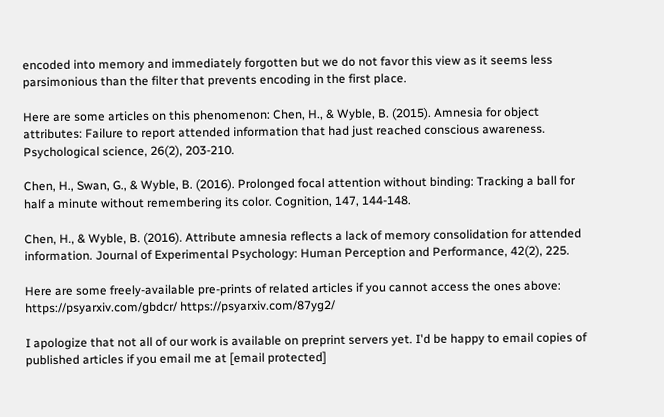encoded into memory and immediately forgotten but we do not favor this view as it seems less parsimonious than the filter that prevents encoding in the first place.

Here are some articles on this phenomenon: Chen, H., & Wyble, B. (2015). Amnesia for object attributes: Failure to report attended information that had just reached conscious awareness. Psychological science, 26(2), 203-210.

Chen, H., Swan, G., & Wyble, B. (2016). Prolonged focal attention without binding: Tracking a ball for half a minute without remembering its color. Cognition, 147, 144-148.

Chen, H., & Wyble, B. (2016). Attribute amnesia reflects a lack of memory consolidation for attended information. Journal of Experimental Psychology: Human Perception and Performance, 42(2), 225.

Here are some freely-available pre-prints of related articles if you cannot access the ones above: https://psyarxiv.com/gbdcr/ https://psyarxiv.com/87yg2/

I apologize that not all of our work is available on preprint servers yet. I'd be happy to email copies of published articles if you email me at [email protected]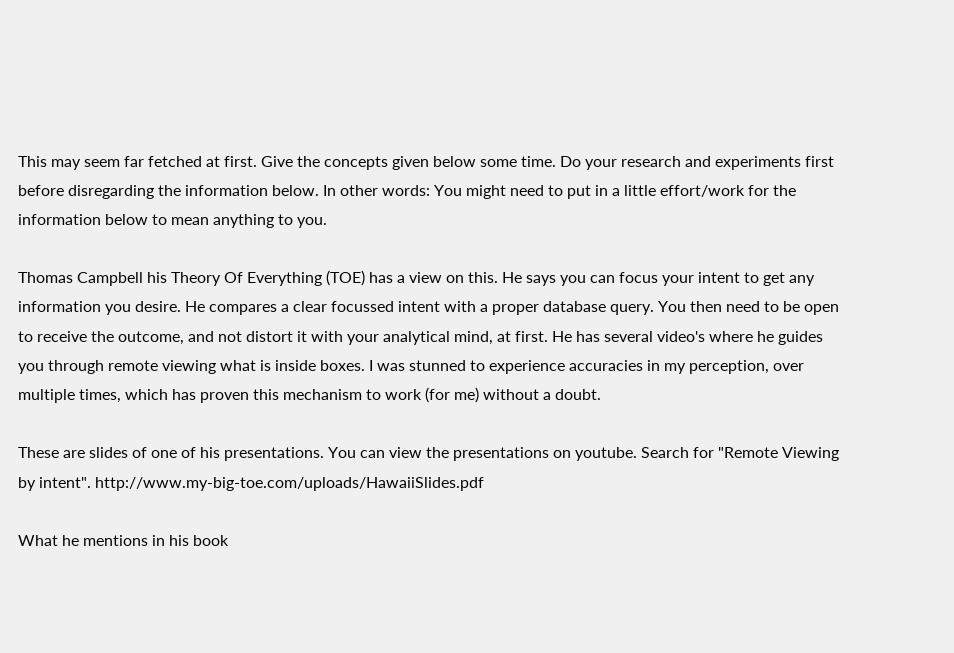This may seem far fetched at first. Give the concepts given below some time. Do your research and experiments first before disregarding the information below. In other words: You might need to put in a little effort/work for the information below to mean anything to you.

Thomas Campbell his Theory Of Everything (TOE) has a view on this. He says you can focus your intent to get any information you desire. He compares a clear focussed intent with a proper database query. You then need to be open to receive the outcome, and not distort it with your analytical mind, at first. He has several video's where he guides you through remote viewing what is inside boxes. I was stunned to experience accuracies in my perception, over multiple times, which has proven this mechanism to work (for me) without a doubt.

These are slides of one of his presentations. You can view the presentations on youtube. Search for "Remote Viewing by intent". http://www.my-big-toe.com/uploads/HawaiiSlides.pdf

What he mentions in his book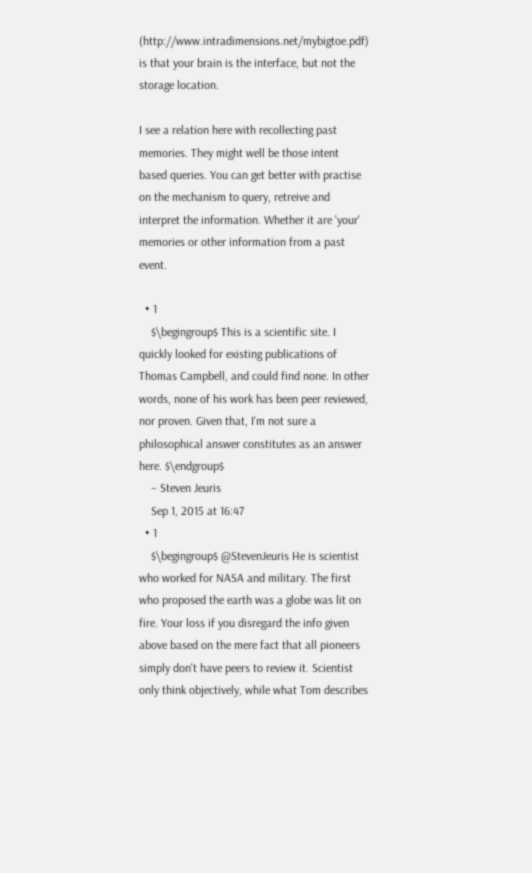(http://www.intradimensions.net/mybigtoe.pdf) is that your brain is the interface, but not the storage location.

I see a relation here with recollecting past memories. They might well be those intent based queries. You can get better with practise on the mechanism to query, retreive and interpret the information. Whether it are 'your' memories or other information from a past event.

  • 1
    $\begingroup$ This is a scientific site. I quickly looked for existing publications of Thomas Campbell, and could find none. In other words, none of his work has been peer reviewed, nor proven. Given that, I'm not sure a philosophical answer constitutes as an answer here. $\endgroup$
    – Steven Jeuris
    Sep 1, 2015 at 16:47
  • 1
    $\begingroup$ @StevenJeuris He is scientist who worked for NASA and military. The first who proposed the earth was a globe was lit on fire. Your loss if you disregard the info given above based on the mere fact that all pioneers simply don't have peers to review it. Scientist only think objectively, while what Tom describes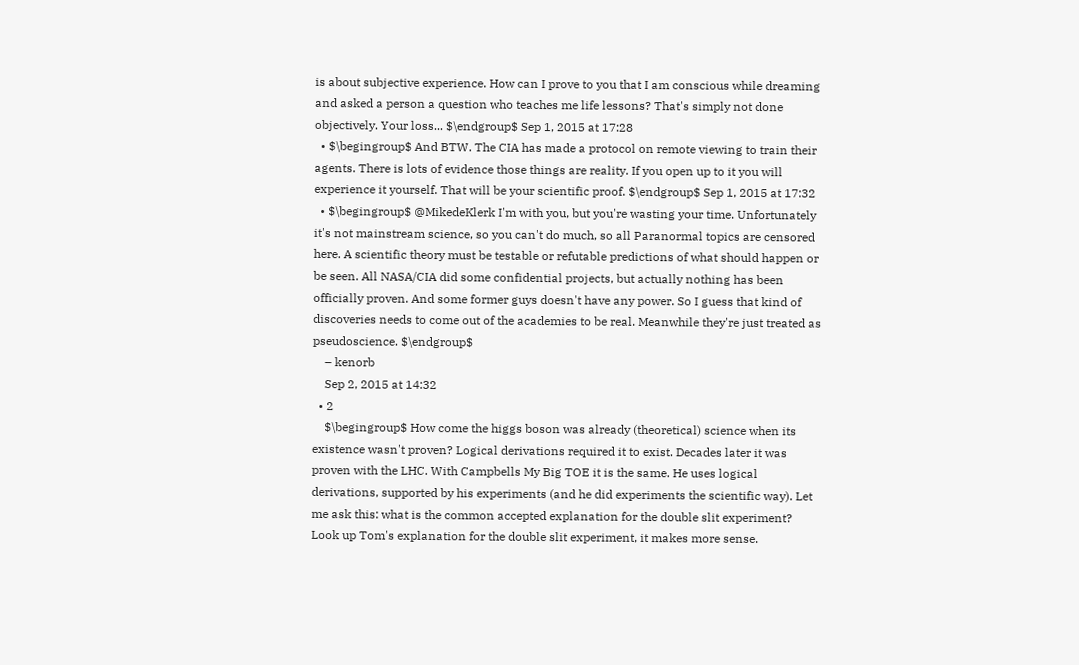is about subjective experience. How can I prove to you that I am conscious while dreaming and asked a person a question who teaches me life lessons? That's simply not done objectively. Your loss... $\endgroup$ Sep 1, 2015 at 17:28
  • $\begingroup$ And BTW. The CIA has made a protocol on remote viewing to train their agents. There is lots of evidence those things are reality. If you open up to it you will experience it yourself. That will be your scientific proof. $\endgroup$ Sep 1, 2015 at 17:32
  • $\begingroup$ @MikedeKlerk I'm with you, but you're wasting your time. Unfortunately it's not mainstream science, so you can't do much, so all Paranormal topics are censored here. A scientific theory must be testable or refutable predictions of what should happen or be seen. All NASA/CIA did some confidential projects, but actually nothing has been officially proven. And some former guys doesn't have any power. So I guess that kind of discoveries needs to come out of the academies to be real. Meanwhile they're just treated as pseudoscience. $\endgroup$
    – kenorb
    Sep 2, 2015 at 14:32
  • 2
    $\begingroup$ How come the higgs boson was already (theoretical) science when its existence wasn't proven? Logical derivations required it to exist. Decades later it was proven with the LHC. With Campbells My Big TOE it is the same. He uses logical derivations, supported by his experiments (and he did experiments the scientific way). Let me ask this: what is the common accepted explanation for the double slit experiment? Look up Tom's explanation for the double slit experiment, it makes more sense.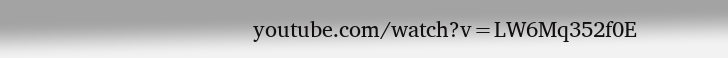youtube.com/watch?v=LW6Mq352f0E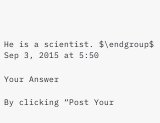He is a scientist. $\endgroup$ Sep 3, 2015 at 5:50

Your Answer

By clicking “Post Your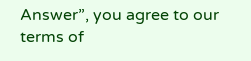Answer”, you agree to our terms of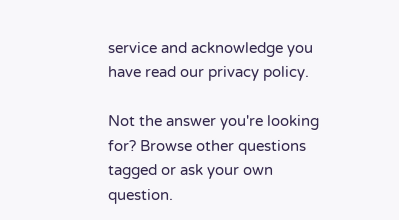service and acknowledge you have read our privacy policy.

Not the answer you're looking for? Browse other questions tagged or ask your own question.